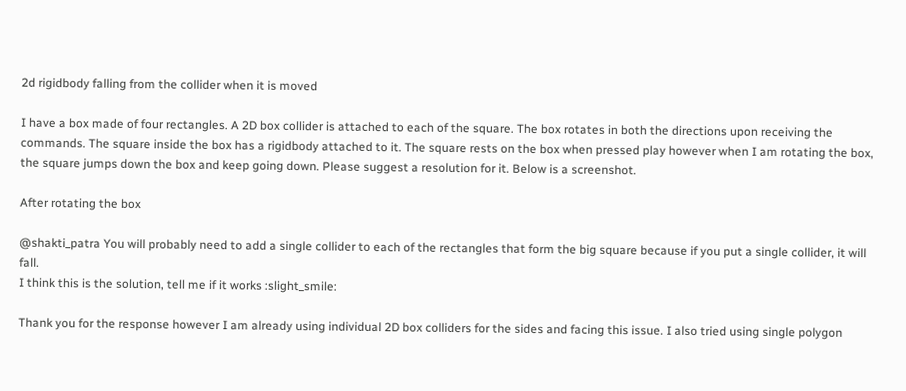2d rigidbody falling from the collider when it is moved

I have a box made of four rectangles. A 2D box collider is attached to each of the square. The box rotates in both the directions upon receiving the commands. The square inside the box has a rigidbody attached to it. The square rests on the box when pressed play however when I am rotating the box, the square jumps down the box and keep going down. Please suggest a resolution for it. Below is a screenshot.

After rotating the box

@shakti_patra You will probably need to add a single collider to each of the rectangles that form the big square because if you put a single collider, it will fall.
I think this is the solution, tell me if it works :slight_smile:

Thank you for the response however I am already using individual 2D box colliders for the sides and facing this issue. I also tried using single polygon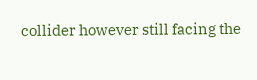collider however still facing the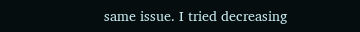same issue. I tried decreasing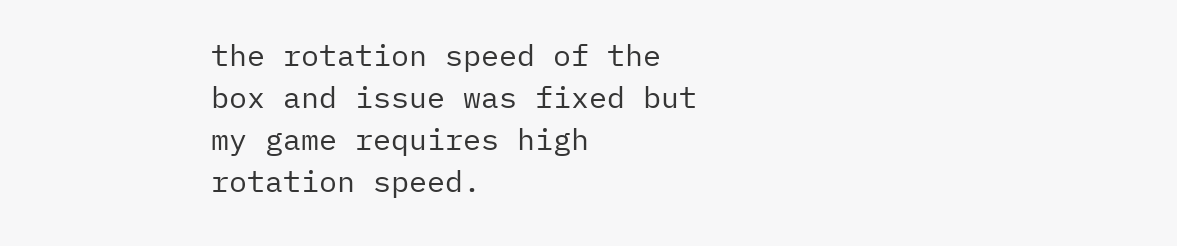the rotation speed of the box and issue was fixed but my game requires high rotation speed.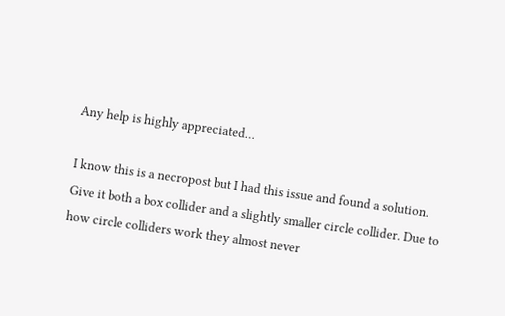Any help is highly appreciated…

I know this is a necropost but I had this issue and found a solution. Give it both a box collider and a slightly smaller circle collider. Due to how circle colliders work they almost never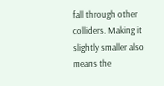fall through other colliders. Making it slightly smaller also means the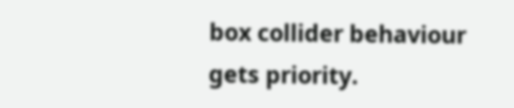box collider behaviour gets priority.